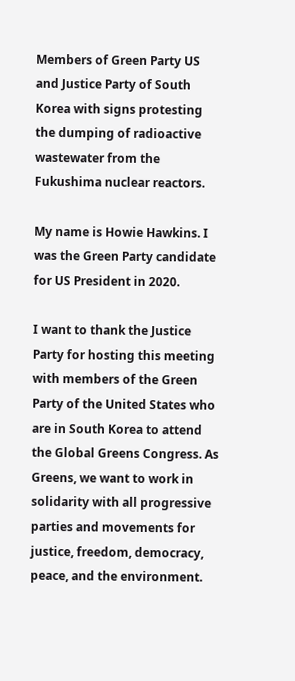Members of Green Party US and Justice Party of South Korea with signs protesting the dumping of radioactive wastewater from the Fukushima nuclear reactors.

My name is Howie Hawkins. I was the Green Party candidate for US President in 2020.

I want to thank the Justice Party for hosting this meeting with members of the Green Party of the United States who are in South Korea to attend the Global Greens Congress. As Greens, we want to work in solidarity with all progressive parties and movements for justice, freedom, democracy, peace, and the environment.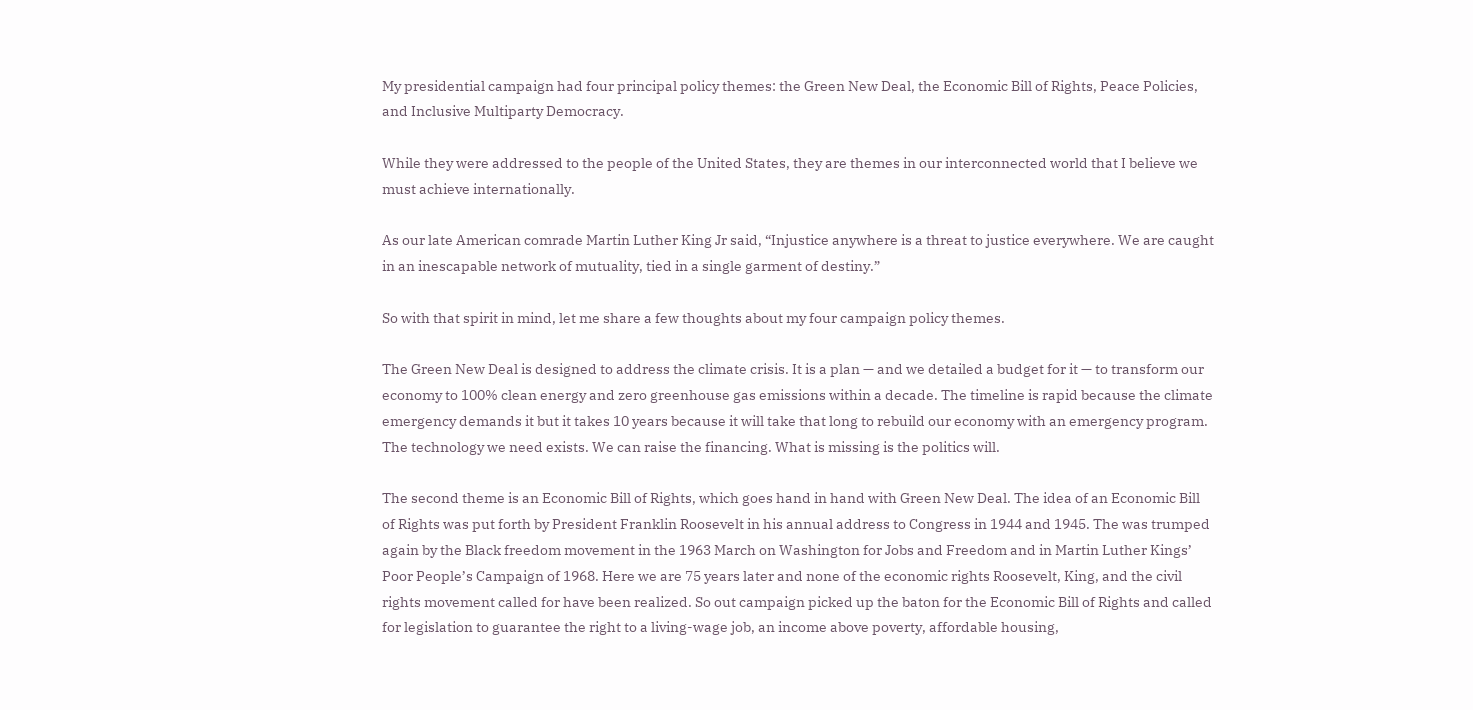My presidential campaign had four principal policy themes: the Green New Deal, the Economic Bill of Rights, Peace Policies, and Inclusive Multiparty Democracy.

While they were addressed to the people of the United States, they are themes in our interconnected world that I believe we must achieve internationally.

As our late American comrade Martin Luther King Jr said, “Injustice anywhere is a threat to justice everywhere. We are caught in an inescapable network of mutuality, tied in a single garment of destiny.”

So with that spirit in mind, let me share a few thoughts about my four campaign policy themes.

The Green New Deal is designed to address the climate crisis. It is a plan — and we detailed a budget for it — to transform our economy to 100% clean energy and zero greenhouse gas emissions within a decade. The timeline is rapid because the climate emergency demands it but it takes 10 years because it will take that long to rebuild our economy with an emergency program. The technology we need exists. We can raise the financing. What is missing is the politics will.

The second theme is an Economic Bill of Rights, which goes hand in hand with Green New Deal. The idea of an Economic Bill of Rights was put forth by President Franklin Roosevelt in his annual address to Congress in 1944 and 1945. The was trumped again by the Black freedom movement in the 1963 March on Washington for Jobs and Freedom and in Martin Luther Kings’ Poor People’s Campaign of 1968. Here we are 75 years later and none of the economic rights Roosevelt, King, and the civil rights movement called for have been realized. So out campaign picked up the baton for the Economic Bill of Rights and called for legislation to guarantee the right to a living-wage job, an income above poverty, affordable housing,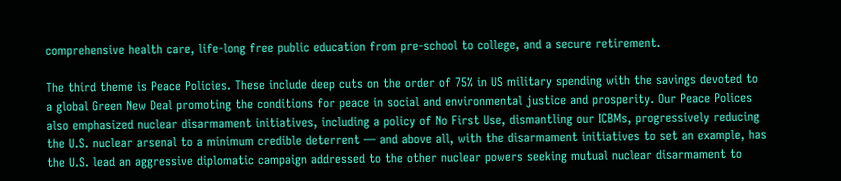comprehensive health care, life-long free public education from pre-school to college, and a secure retirement.

The third theme is Peace Policies. These include deep cuts on the order of 75% in US military spending with the savings devoted to a global Green New Deal promoting the conditions for peace in social and environmental justice and prosperity. Our Peace Polices also emphasized nuclear disarmament initiatives, including a policy of No First Use, dismantling our ICBMs, progressively reducing the U.S. nuclear arsenal to a minimum credible deterrent — and above all, with the disarmament initiatives to set an example, has the U.S. lead an aggressive diplomatic campaign addressed to the other nuclear powers seeking mutual nuclear disarmament to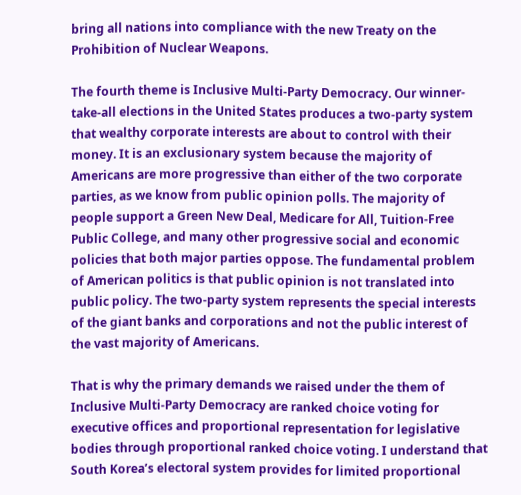bring all nations into compliance with the new Treaty on the Prohibition of Nuclear Weapons.

The fourth theme is Inclusive Multi-Party Democracy. Our winner-take-all elections in the United States produces a two-party system that wealthy corporate interests are about to control with their money. It is an exclusionary system because the majority of Americans are more progressive than either of the two corporate parties, as we know from public opinion polls. The majority of people support a Green New Deal, Medicare for All, Tuition-Free Public College, and many other progressive social and economic policies that both major parties oppose. The fundamental problem of American politics is that public opinion is not translated into public policy. The two-party system represents the special interests of the giant banks and corporations and not the public interest of the vast majority of Americans.

That is why the primary demands we raised under the them of Inclusive Multi-Party Democracy are ranked choice voting for executive offices and proportional representation for legislative bodies through proportional ranked choice voting. I understand that South Korea’s electoral system provides for limited proportional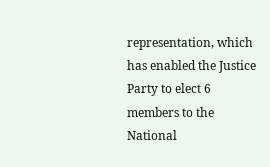representation, which has enabled the Justice Party to elect 6 members to the National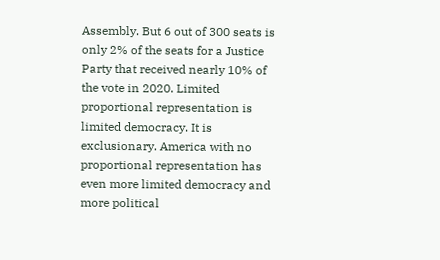Assembly. But 6 out of 300 seats is only 2% of the seats for a Justice Party that received nearly 10% of the vote in 2020. Limited proportional representation is limited democracy. It is exclusionary. America with no proportional representation has even more limited democracy and more political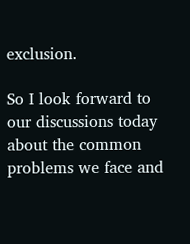exclusion.

So I look forward to our discussions today about the common problems we face and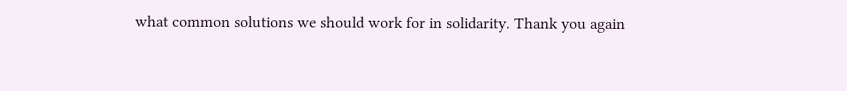what common solutions we should work for in solidarity. Thank you again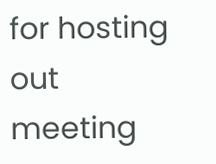for hosting out meeting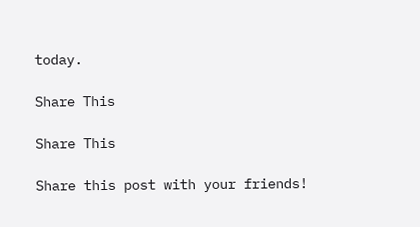today.

Share This

Share This

Share this post with your friends!